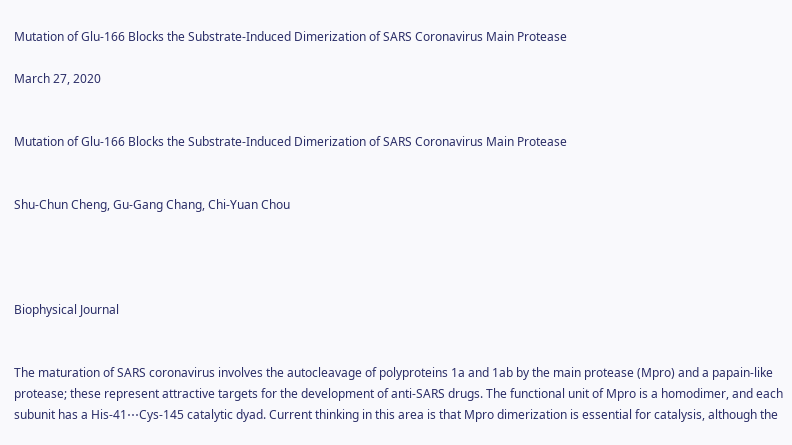Mutation of Glu-166 Blocks the Substrate-Induced Dimerization of SARS Coronavirus Main Protease

March 27, 2020


Mutation of Glu-166 Blocks the Substrate-Induced Dimerization of SARS Coronavirus Main Protease


Shu-Chun Cheng, Gu-Gang Chang, Chi-Yuan Chou




Biophysical Journal


The maturation of SARS coronavirus involves the autocleavage of polyproteins 1a and 1ab by the main protease (Mpro) and a papain-like protease; these represent attractive targets for the development of anti-SARS drugs. The functional unit of Mpro is a homodimer, and each subunit has a His-41⋯Cys-145 catalytic dyad. Current thinking in this area is that Mpro dimerization is essential for catalysis, although the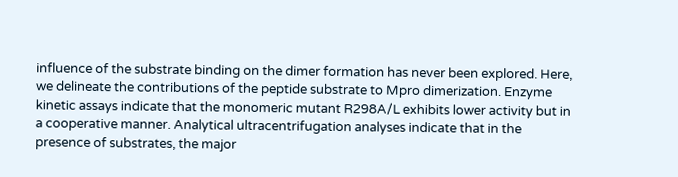influence of the substrate binding on the dimer formation has never been explored. Here, we delineate the contributions of the peptide substrate to Mpro dimerization. Enzyme kinetic assays indicate that the monomeric mutant R298A/L exhibits lower activity but in a cooperative manner. Analytical ultracentrifugation analyses indicate that in the presence of substrates, the major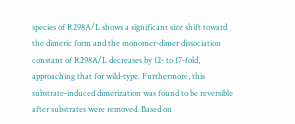species of R298A/L shows a significant size shift toward the dimeric form and the monomer-dimer dissociation constant of R298A/L decreases by 12- to 17-fold, approaching that for wild-type. Furthermore, this substrate-induced dimerization was found to be reversible after substrates were removed. Based on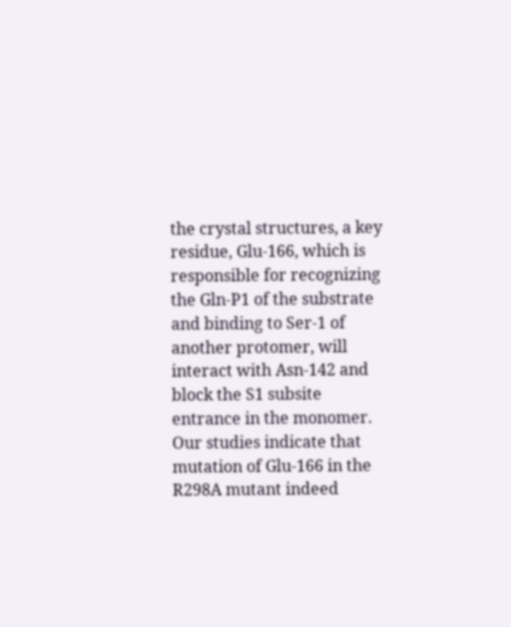the crystal structures, a key residue, Glu-166, which is responsible for recognizing the Gln-P1 of the substrate and binding to Ser-1 of another protomer, will interact with Asn-142 and block the S1 subsite entrance in the monomer. Our studies indicate that mutation of Glu-166 in the R298A mutant indeed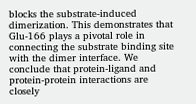blocks the substrate-induced dimerization. This demonstrates that Glu-166 plays a pivotal role in connecting the substrate binding site with the dimer interface. We conclude that protein-ligand and protein-protein interactions are closely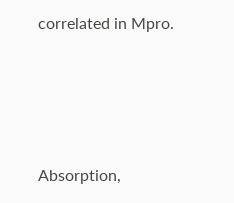correlated in Mpro.




Absorption,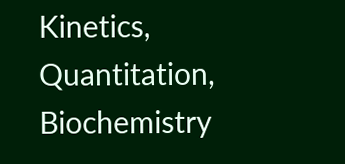Kinetics, Quantitation, Biochemistry